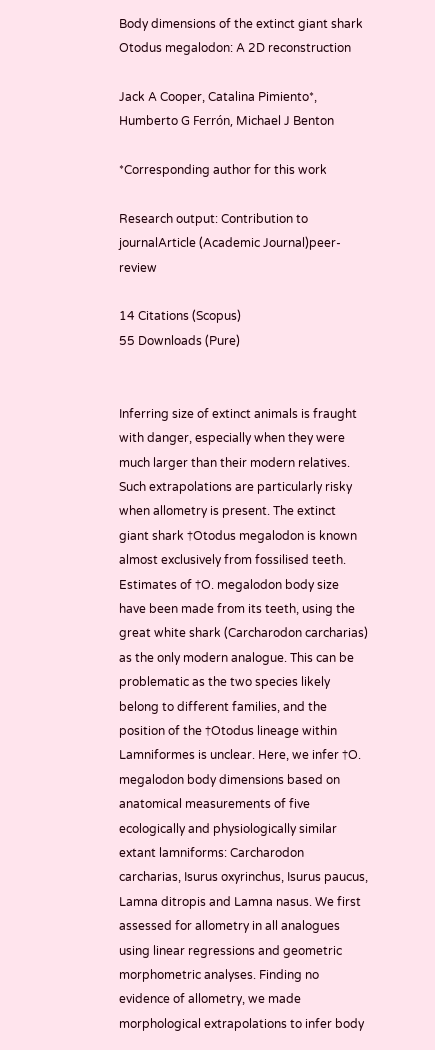Body dimensions of the extinct giant shark Otodus megalodon: A 2D reconstruction

Jack A Cooper, Catalina Pimiento*, Humberto G Ferrón, Michael J Benton

*Corresponding author for this work

Research output: Contribution to journalArticle (Academic Journal)peer-review

14 Citations (Scopus)
55 Downloads (Pure)


Inferring size of extinct animals is fraught with danger, especially when they were much larger than their modern relatives. Such extrapolations are particularly risky when allometry is present. The extinct giant shark †Otodus megalodon is known almost exclusively from fossilised teeth. Estimates of †O. megalodon body size have been made from its teeth, using the great white shark (Carcharodon carcharias) as the only modern analogue. This can be problematic as the two species likely belong to different families, and the position of the †Otodus lineage within Lamniformes is unclear. Here, we infer †O. megalodon body dimensions based on anatomical measurements of five ecologically and physiologically similar extant lamniforms: Carcharodon carcharias, Isurus oxyrinchus, Isurus paucus, Lamna ditropis and Lamna nasus. We first assessed for allometry in all analogues using linear regressions and geometric morphometric analyses. Finding no evidence of allometry, we made morphological extrapolations to infer body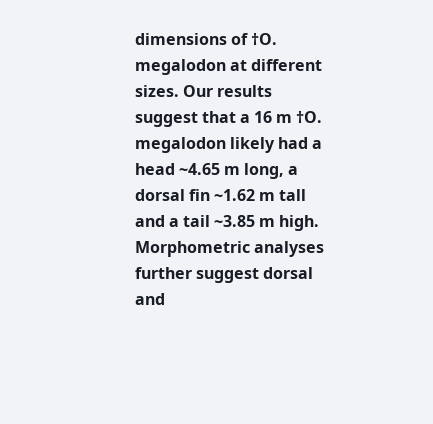dimensions of †O. megalodon at different sizes. Our results suggest that a 16 m †O. megalodon likely had a head ~4.65 m long, a dorsal fin ~1.62 m tall and a tail ~3.85 m high. Morphometric analyses further suggest dorsal and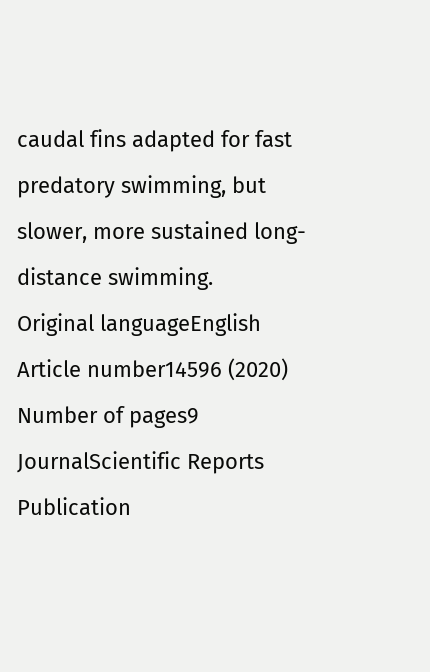caudal fins adapted for fast predatory swimming, but slower, more sustained long-distance swimming.
Original languageEnglish
Article number14596 (2020)
Number of pages9
JournalScientific Reports
Publication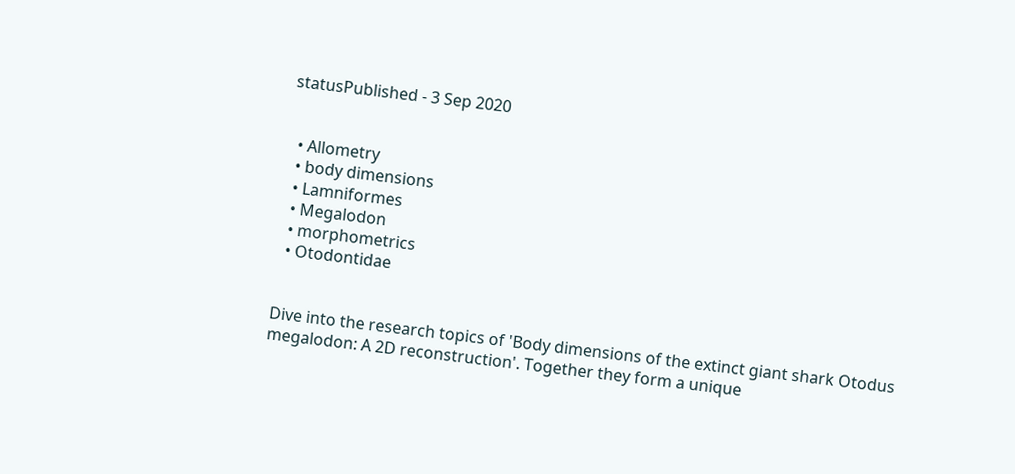statusPublished - 3 Sep 2020


  • Allometry
  • body dimensions
  • Lamniformes
  • Megalodon
  • morphometrics
  • Otodontidae


Dive into the research topics of 'Body dimensions of the extinct giant shark Otodus megalodon: A 2D reconstruction'. Together they form a unique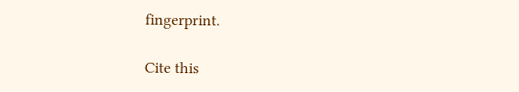fingerprint.

Cite this